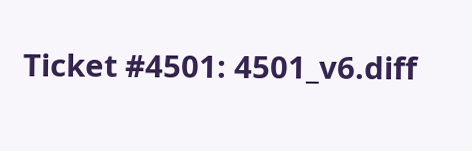Ticket #4501: 4501_v6.diff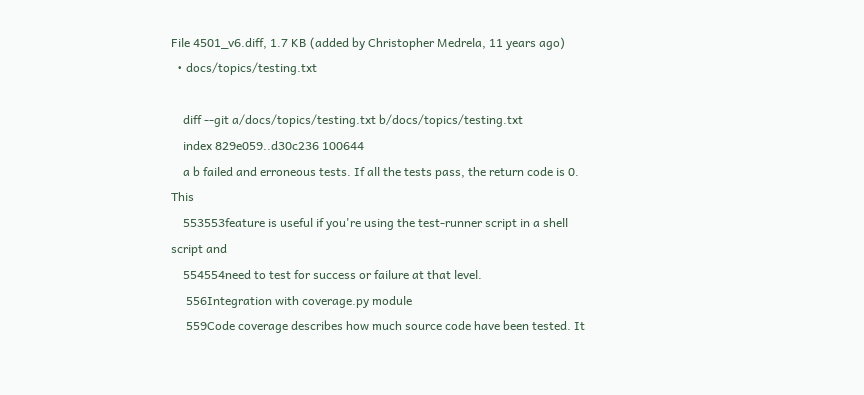File 4501_v6.diff, 1.7 KB (added by Christopher Medrela, 11 years ago)
  • docs/topics/testing.txt

    diff --git a/docs/topics/testing.txt b/docs/topics/testing.txt
    index 829e059..d30c236 100644
    a b failed and erroneous tests. If all the tests pass, the return code is 0. This
    553553feature is useful if you're using the test-runner script in a shell script and
    554554need to test for success or failure at that level.
     556Integration with coverage.py module
     559Code coverage describes how much source code have been tested. It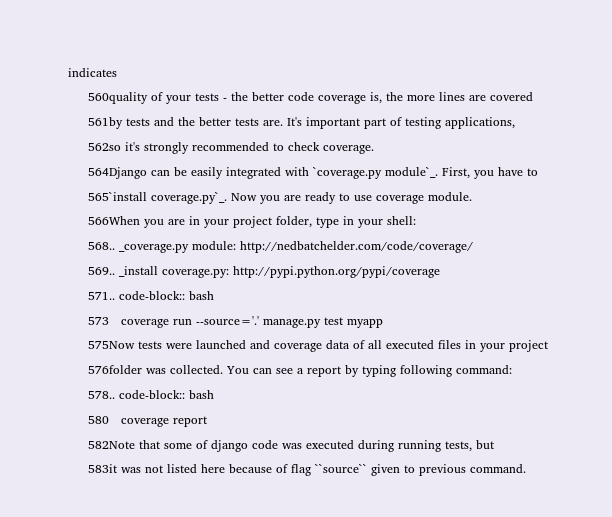indicates
     560quality of your tests - the better code coverage is, the more lines are covered
     561by tests and the better tests are. It's important part of testing applications,
     562so it's strongly recommended to check coverage.
     564Django can be easily integrated with `coverage.py module`_. First, you have to
     565`install coverage.py`_. Now you are ready to use coverage module.
     566When you are in your project folder, type in your shell:
     568.. _coverage.py module: http://nedbatchelder.com/code/coverage/
     569.. _install coverage.py: http://pypi.python.org/pypi/coverage
     571.. code-block:: bash
     573   coverage run --source='.' manage.py test myapp
     575Now tests were launched and coverage data of all executed files in your project
     576folder was collected. You can see a report by typing following command:
     578.. code-block:: bash
     580   coverage report
     582Note that some of django code was executed during running tests, but
     583it was not listed here because of flag ``source`` given to previous command.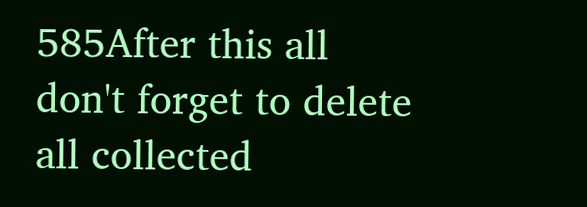585After this all don't forget to delete all collected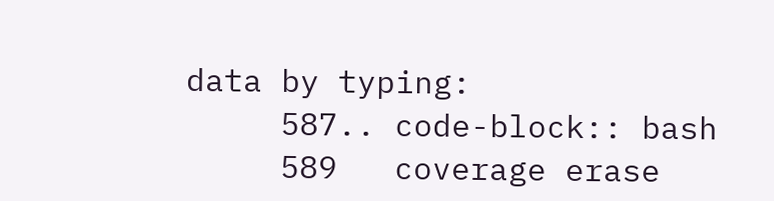data by typing:
     587.. code-block:: bash
     589   coverage erase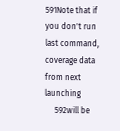591Note that if you don't run last command, coverage data from next launching
     592will be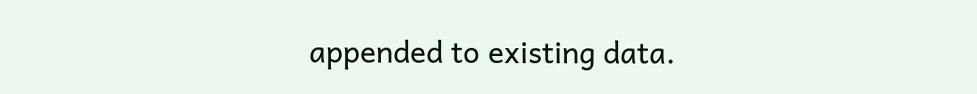appended to existing data.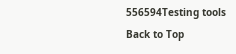556594Testing tools
Back to Top